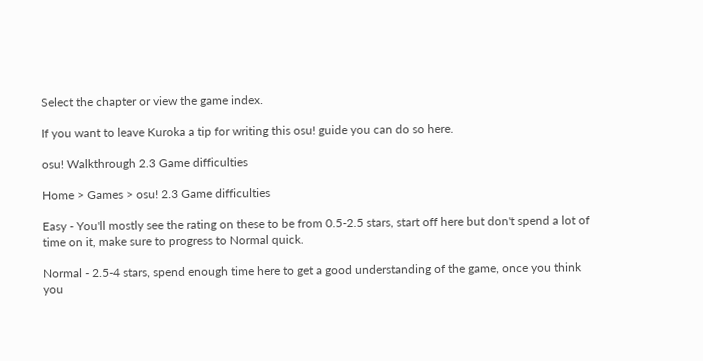Select the chapter or view the game index.

If you want to leave Kuroka a tip for writing this osu! guide you can do so here.

osu! Walkthrough 2.3 Game difficulties

Home > Games > osu! 2.3 Game difficulties

Easy - You'll mostly see the rating on these to be from 0.5-2.5 stars, start off here but don't spend a lot of time on it, make sure to progress to Normal quick.

Normal - 2.5-4 stars, spend enough time here to get a good understanding of the game, once you think you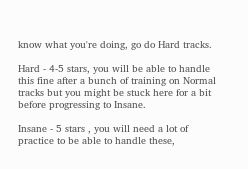know what you're doing, go do Hard tracks.

Hard - 4-5 stars, you will be able to handle this fine after a bunch of training on Normal tracks but you might be stuck here for a bit before progressing to Insane.

Insane - 5 stars , you will need a lot of practice to be able to handle these,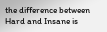the difference between Hard and Insane is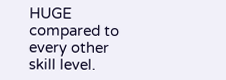HUGE compared to every other skill level.